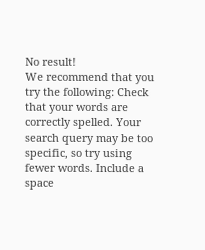No result!
We recommend that you try the following: Check that your words are correctly spelled. Your search query may be too specific, so try using fewer words. Include a space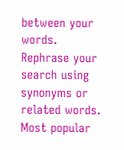between your words. Rephrase your search using synonyms or related words.
Most popular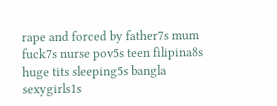rape and forced by father7s mum fuck7s nurse pov5s teen filipina8s huge tits sleeping5s bangla sexygirls1s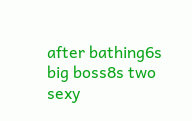after bathing6s big boss8s two sexy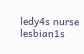ledy4s nurse lesbian1s